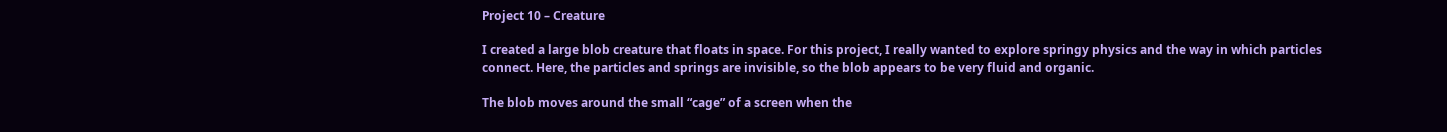Project 10 – Creature

I created a large blob creature that floats in space. For this project, I really wanted to explore springy physics and the way in which particles connect. Here, the particles and springs are invisible, so the blob appears to be very fluid and organic.

The blob moves around the small “cage” of a screen when the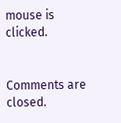mouse is clicked.


Comments are closed.